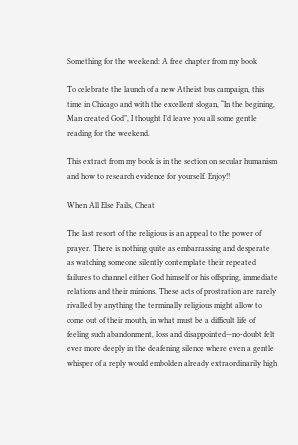Something for the weekend: A free chapter from my book

To celebrate the launch of a new Atheist bus campaign, this time in Chicago and with the excellent slogan, “In the begining, Man created God”, I thought I’d leave you all some gentle reading for the weekend.

This extract from my book is in the section on secular humanism and how to research evidence for yourself. Enjoy!!

When All Else Fails, Cheat

The last resort of the religious is an appeal to the power of prayer. There is nothing quite as embarrassing and desperate as watching someone silently contemplate their repeated failures to channel either God himself or his offspring, immediate relations and their minions. These acts of prostration are rarely rivalled by anything the terminally religious might allow to come out of their mouth, in what must be a difficult life of feeling such abandonment, loss and disappointed—no-doubt felt ever more deeply in the deafening silence where even a gentle whisper of a reply would embolden already extraordinarily high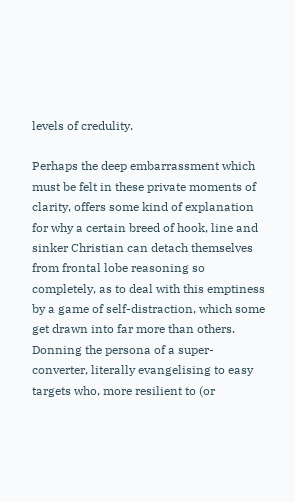levels of credulity.

Perhaps the deep embarrassment which must be felt in these private moments of clarity, offers some kind of explanation for why a certain breed of hook, line and sinker Christian can detach themselves from frontal lobe reasoning so completely, as to deal with this emptiness by a game of self-distraction, which some get drawn into far more than others. Donning the persona of a super-converter, literally evangelising to easy targets who, more resilient to (or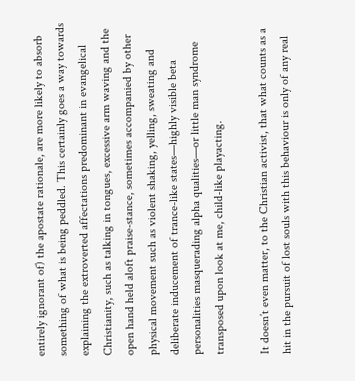entirely ignorant of) the apostate rationale, are more likely to absorb something of what is being peddled. This certainly goes a way towards explaining the extroverted affectations predominant in evangelical Christianity, such as talking in tongues, excessive arm waving and the open hand held aloft praise-stance, sometimes accompanied by other physical movement such as violent shaking, yelling, sweating and deliberate inducement of trance-like states—highly visible beta personalities masquerading alpha qualities—or little man syndrome transposed upon look at me, child-like playacting.

It doesn’t even matter, to the Christian activist, that what counts as a hit in the pursuit of lost souls with this behaviour is only of any real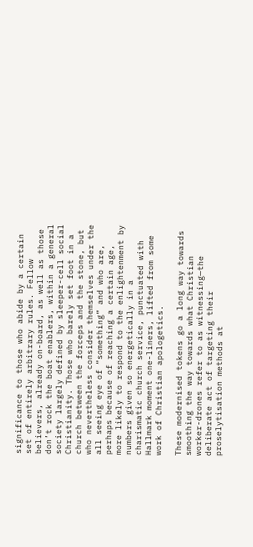significance to those who abide by a certain set of entirely arbitrary rules. Fellow believers, already on-board, as well as those don’t rock the boat enablers, within a general society largely defined by sleeper-cell social Christianity. Those who barely set foot in a church between the forceps and the stone, but who nevertheless consider themselves under the all seeing eye of “something” and who are, perhaps because of reaching a certain age, more likely to respond to the enlightenment by numbers given so energetically in a charismatic church service, punctuated with Hallmark moment one-liners, lifted from some work of Christian apologetics.

These modernised tokens go a long way towards smoothing the way towards what Christian worker-drones refer to as witnessing—the deliberate act of targeting their proselytisation methods at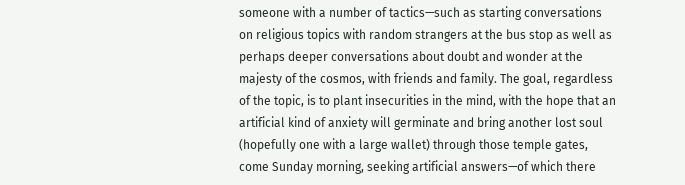someone with a number of tactics—such as starting conversations on religious topics with random strangers at the bus stop as well as perhaps deeper conversations about doubt and wonder at the majesty of the cosmos, with friends and family. The goal, regardless of the topic, is to plant insecurities in the mind, with the hope that an artificial kind of anxiety will germinate and bring another lost soul (hopefully one with a large wallet) through those temple gates, come Sunday morning, seeking artificial answers—of which there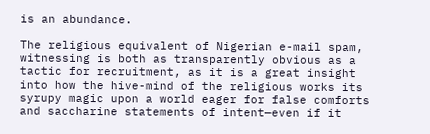is an abundance.

The religious equivalent of Nigerian e-mail spam, witnessing is both as transparently obvious as a tactic for recruitment, as it is a great insight into how the hive-mind of the religious works its syrupy magic upon a world eager for false comforts and saccharine statements of intent—even if it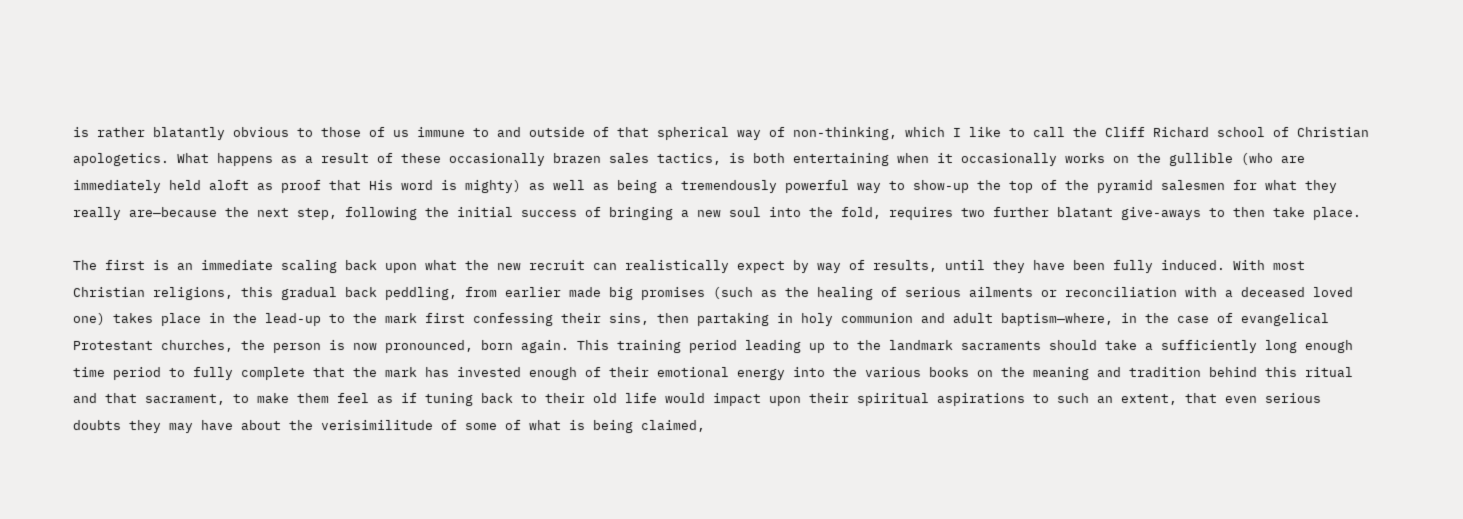is rather blatantly obvious to those of us immune to and outside of that spherical way of non-thinking, which I like to call the Cliff Richard school of Christian apologetics. What happens as a result of these occasionally brazen sales tactics, is both entertaining when it occasionally works on the gullible (who are immediately held aloft as proof that His word is mighty) as well as being a tremendously powerful way to show-up the top of the pyramid salesmen for what they really are—because the next step, following the initial success of bringing a new soul into the fold, requires two further blatant give-aways to then take place.

The first is an immediate scaling back upon what the new recruit can realistically expect by way of results, until they have been fully induced. With most Christian religions, this gradual back peddling, from earlier made big promises (such as the healing of serious ailments or reconciliation with a deceased loved one) takes place in the lead-up to the mark first confessing their sins, then partaking in holy communion and adult baptism—where, in the case of evangelical Protestant churches, the person is now pronounced, born again. This training period leading up to the landmark sacraments should take a sufficiently long enough time period to fully complete that the mark has invested enough of their emotional energy into the various books on the meaning and tradition behind this ritual and that sacrament, to make them feel as if tuning back to their old life would impact upon their spiritual aspirations to such an extent, that even serious doubts they may have about the verisimilitude of some of what is being claimed,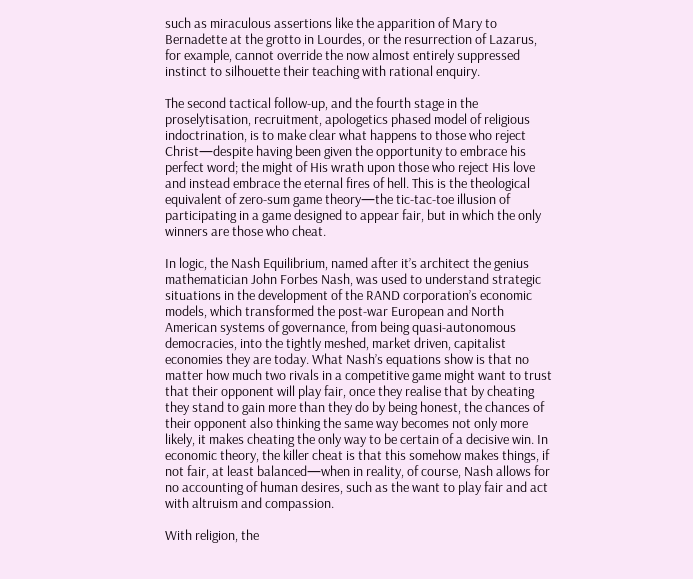such as miraculous assertions like the apparition of Mary to Bernadette at the grotto in Lourdes, or the resurrection of Lazarus, for example, cannot override the now almost entirely suppressed instinct to silhouette their teaching with rational enquiry.

The second tactical follow-up, and the fourth stage in the proselytisation, recruitment, apologetics phased model of religious indoctrination, is to make clear what happens to those who reject Christ—despite having been given the opportunity to embrace his perfect word; the might of His wrath upon those who reject His love and instead embrace the eternal fires of hell. This is the theological equivalent of zero-sum game theory—the tic-tac-toe illusion of participating in a game designed to appear fair, but in which the only winners are those who cheat.

In logic, the Nash Equilibrium, named after it’s architect the genius mathematician John Forbes Nash, was used to understand strategic situations in the development of the RAND corporation’s economic models, which transformed the post-war European and North American systems of governance, from being quasi-autonomous democracies, into the tightly meshed, market driven, capitalist economies they are today. What Nash’s equations show is that no matter how much two rivals in a competitive game might want to trust that their opponent will play fair, once they realise that by cheating they stand to gain more than they do by being honest, the chances of their opponent also thinking the same way becomes not only more likely, it makes cheating the only way to be certain of a decisive win. In economic theory, the killer cheat is that this somehow makes things, if not fair, at least balanced—when in reality, of course, Nash allows for no accounting of human desires, such as the want to play fair and act with altruism and compassion.

With religion, the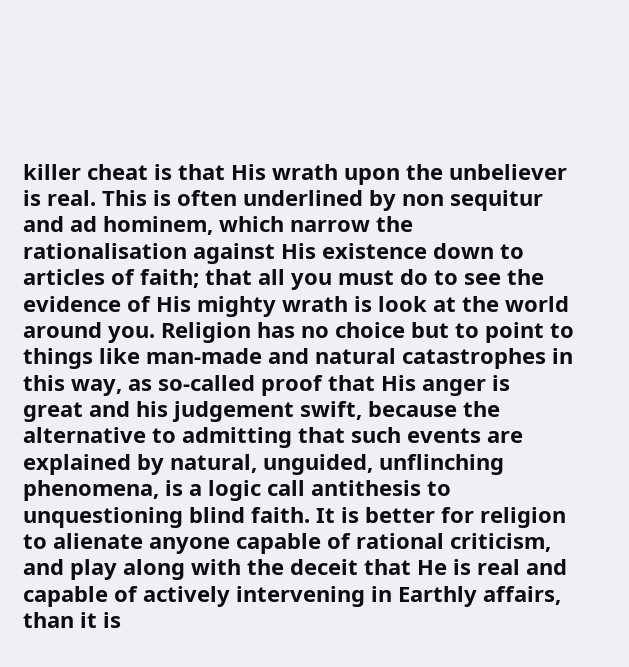killer cheat is that His wrath upon the unbeliever is real. This is often underlined by non sequitur and ad hominem, which narrow the rationalisation against His existence down to articles of faith; that all you must do to see the evidence of His mighty wrath is look at the world around you. Religion has no choice but to point to things like man-made and natural catastrophes in this way, as so-called proof that His anger is great and his judgement swift, because the alternative to admitting that such events are explained by natural, unguided, unflinching phenomena, is a logic call antithesis to unquestioning blind faith. It is better for religion to alienate anyone capable of rational criticism, and play along with the deceit that He is real and capable of actively intervening in Earthly affairs, than it is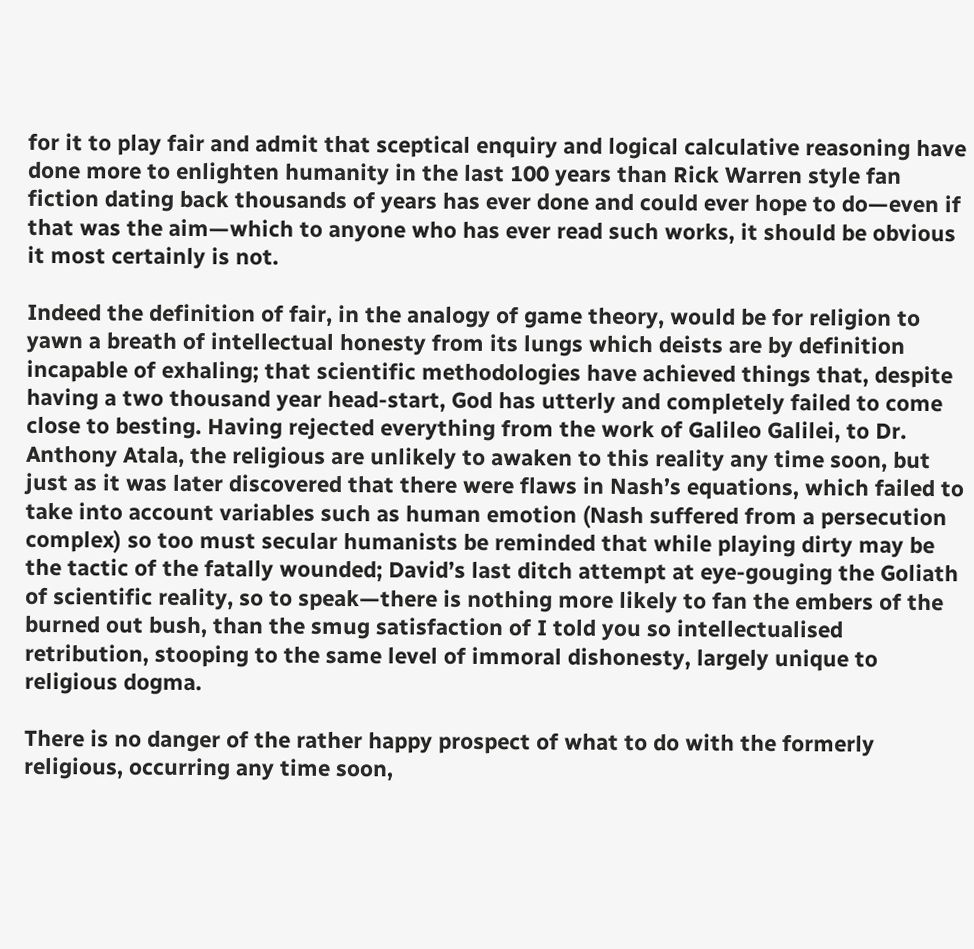for it to play fair and admit that sceptical enquiry and logical calculative reasoning have done more to enlighten humanity in the last 100 years than Rick Warren style fan fiction dating back thousands of years has ever done and could ever hope to do—even if that was the aim—which to anyone who has ever read such works, it should be obvious it most certainly is not.

Indeed the definition of fair, in the analogy of game theory, would be for religion to yawn a breath of intellectual honesty from its lungs which deists are by definition incapable of exhaling; that scientific methodologies have achieved things that, despite having a two thousand year head-start, God has utterly and completely failed to come close to besting. Having rejected everything from the work of Galileo Galilei, to Dr. Anthony Atala, the religious are unlikely to awaken to this reality any time soon, but just as it was later discovered that there were flaws in Nash’s equations, which failed to take into account variables such as human emotion (Nash suffered from a persecution complex) so too must secular humanists be reminded that while playing dirty may be the tactic of the fatally wounded; David’s last ditch attempt at eye-gouging the Goliath of scientific reality, so to speak—there is nothing more likely to fan the embers of the burned out bush, than the smug satisfaction of I told you so intellectualised retribution, stooping to the same level of immoral dishonesty, largely unique to religious dogma.

There is no danger of the rather happy prospect of what to do with the formerly religious, occurring any time soon,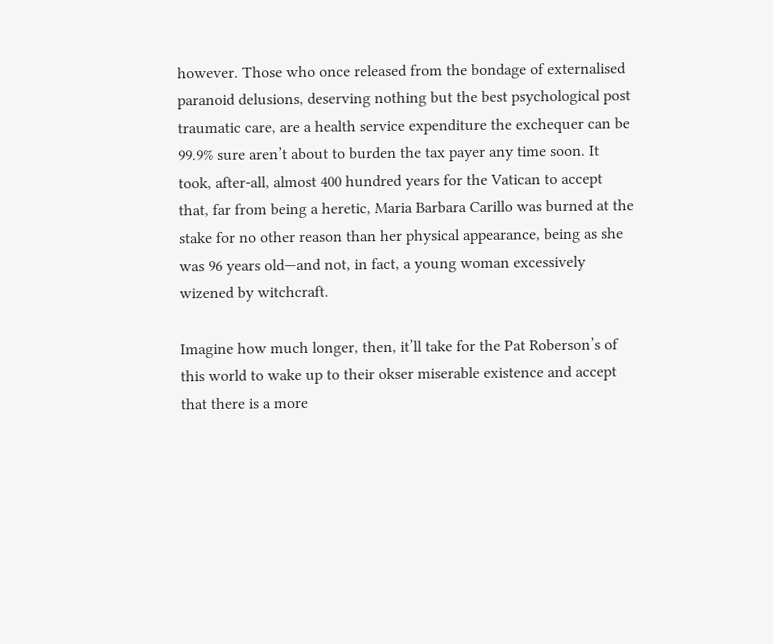however. Those who once released from the bondage of externalised paranoid delusions, deserving nothing but the best psychological post traumatic care, are a health service expenditure the exchequer can be 99.9% sure aren’t about to burden the tax payer any time soon. It took, after-all, almost 400 hundred years for the Vatican to accept that, far from being a heretic, Maria Barbara Carillo was burned at the stake for no other reason than her physical appearance, being as she was 96 years old—and not, in fact, a young woman excessively wizened by witchcraft.

Imagine how much longer, then, it’ll take for the Pat Roberson’s of this world to wake up to their okser miserable existence and accept that there is a more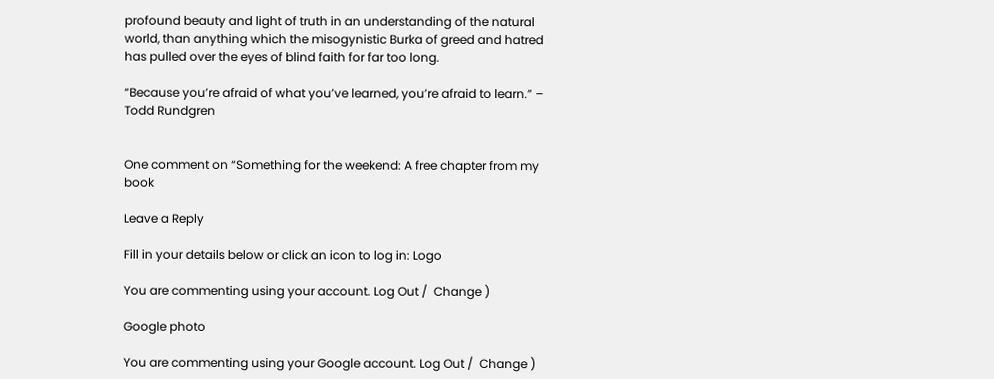profound beauty and light of truth in an understanding of the natural world, than anything which the misogynistic Burka of greed and hatred has pulled over the eyes of blind faith for far too long.

“Because you’re afraid of what you’ve learned, you’re afraid to learn.” – Todd Rundgren


One comment on “Something for the weekend: A free chapter from my book

Leave a Reply

Fill in your details below or click an icon to log in: Logo

You are commenting using your account. Log Out /  Change )

Google photo

You are commenting using your Google account. Log Out /  Change )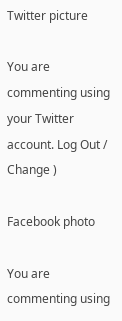Twitter picture

You are commenting using your Twitter account. Log Out /  Change )

Facebook photo

You are commenting using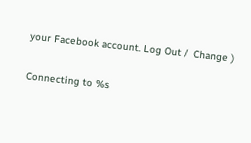your Facebook account. Log Out /  Change )

Connecting to %s